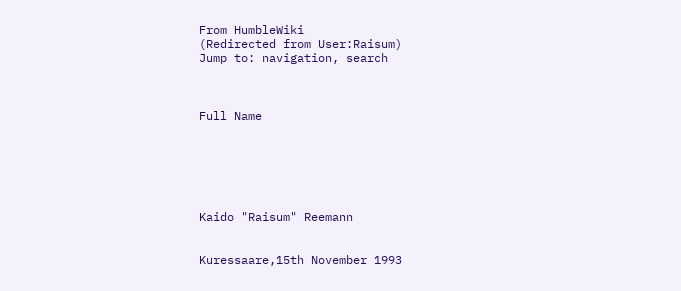From HumbleWiki
(Redirected from User:Raisum)
Jump to: navigation, search



Full Name






Kaido "Raisum" Reemann


Kuressaare,15th November 1993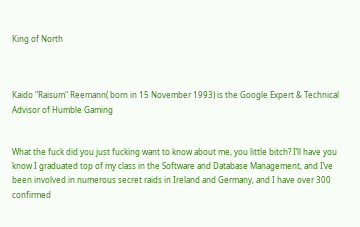King of North



Kaido "Raisum" Reemann( born in 15 November 1993) is the Google Expert & Technical Advisor of Humble Gaming


What the fuck did you just fucking want to know about me, you little bitch? I’ll have you know I graduated top of my class in the Software and Database Management, and I’ve been involved in numerous secret raids in Ireland and Germany, and I have over 300 confirmed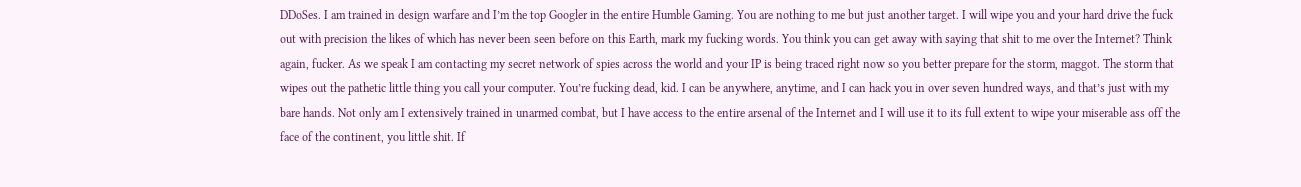DDoSes. I am trained in design warfare and I’m the top Googler in the entire Humble Gaming. You are nothing to me but just another target. I will wipe you and your hard drive the fuck out with precision the likes of which has never been seen before on this Earth, mark my fucking words. You think you can get away with saying that shit to me over the Internet? Think again, fucker. As we speak I am contacting my secret network of spies across the world and your IP is being traced right now so you better prepare for the storm, maggot. The storm that wipes out the pathetic little thing you call your computer. You’re fucking dead, kid. I can be anywhere, anytime, and I can hack you in over seven hundred ways, and that’s just with my bare hands. Not only am I extensively trained in unarmed combat, but I have access to the entire arsenal of the Internet and I will use it to its full extent to wipe your miserable ass off the face of the continent, you little shit. If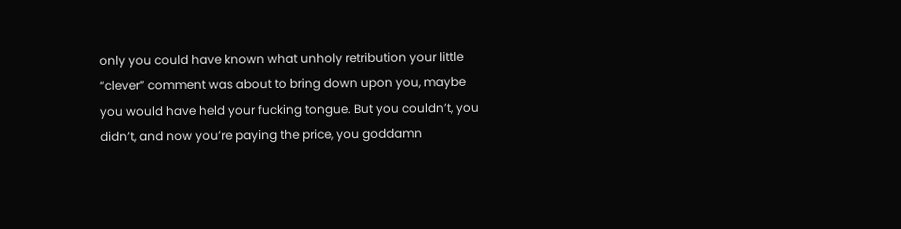only you could have known what unholy retribution your little “clever” comment was about to bring down upon you, maybe you would have held your fucking tongue. But you couldn’t, you didn’t, and now you’re paying the price, you goddamn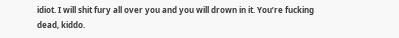idiot. I will shit fury all over you and you will drown in it. You’re fucking dead, kiddo.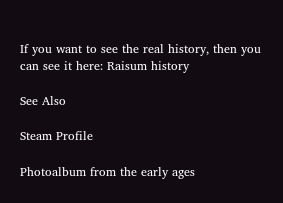If you want to see the real history, then you can see it here: Raisum history

See Also

Steam Profile

Photoalbum from the early ages